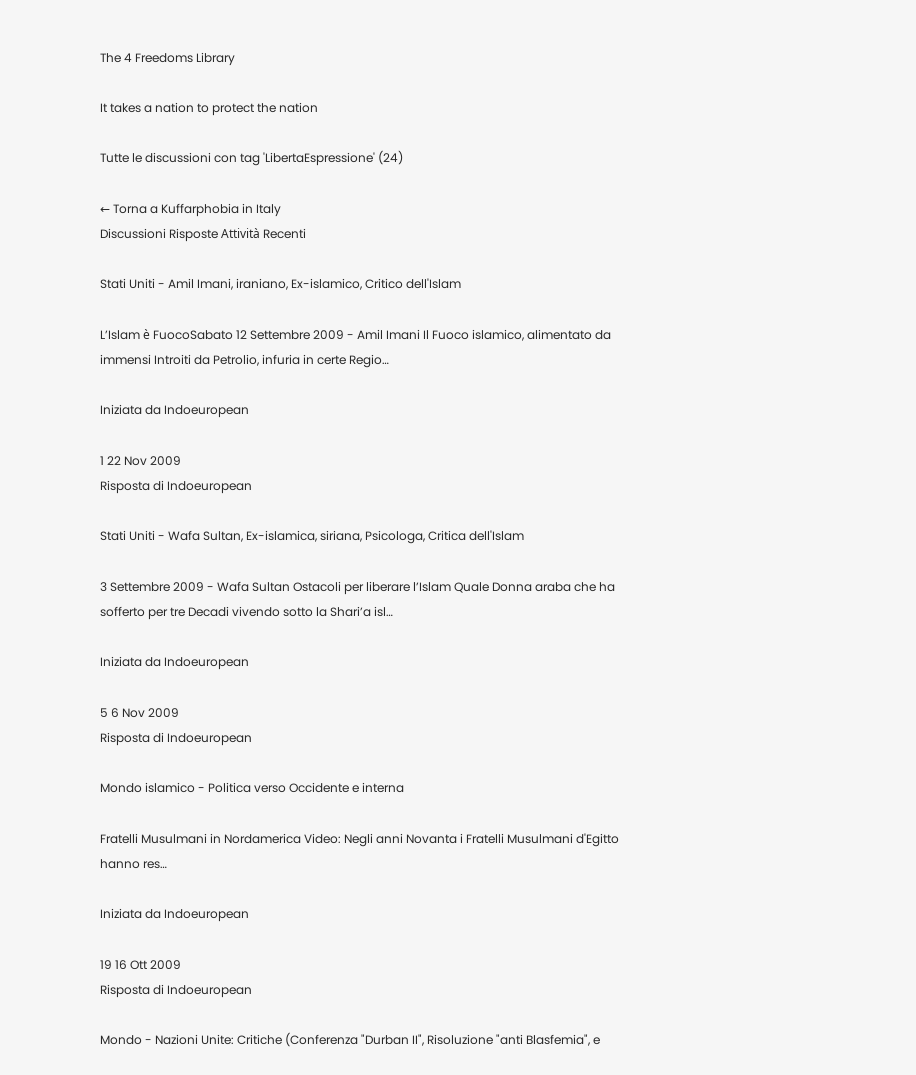The 4 Freedoms Library

It takes a nation to protect the nation

Tutte le discussioni con tag 'LibertaEspressione' (24)

← Torna a Kuffarphobia in Italy
Discussioni Risposte Attività Recenti

Stati Uniti - Amil Imani, iraniano, Ex-islamico, Critico dell'Islam

L’Islam è FuocoSabato 12 Settembre 2009 - Amil Imani Il Fuoco islamico, alimentato da immensi Introiti da Petrolio, infuria in certe Regio…

Iniziata da Indoeuropean

1 22 Nov 2009
Risposta di Indoeuropean

Stati Uniti - Wafa Sultan, Ex-islamica, siriana, Psicologa, Critica dell'Islam

3 Settembre 2009 - Wafa Sultan Ostacoli per liberare l’Islam Quale Donna araba che ha sofferto per tre Decadi vivendo sotto la Shari’a isl…

Iniziata da Indoeuropean

5 6 Nov 2009
Risposta di Indoeuropean

Mondo islamico - Politica verso Occidente e interna

Fratelli Musulmani in Nordamerica Video: Negli anni Novanta i Fratelli Musulmani d'Egitto hanno res…

Iniziata da Indoeuropean

19 16 Ott 2009
Risposta di Indoeuropean

Mondo - Nazioni Unite: Critiche (Conferenza "Durban II", Risoluzione "anti Blasfemia", e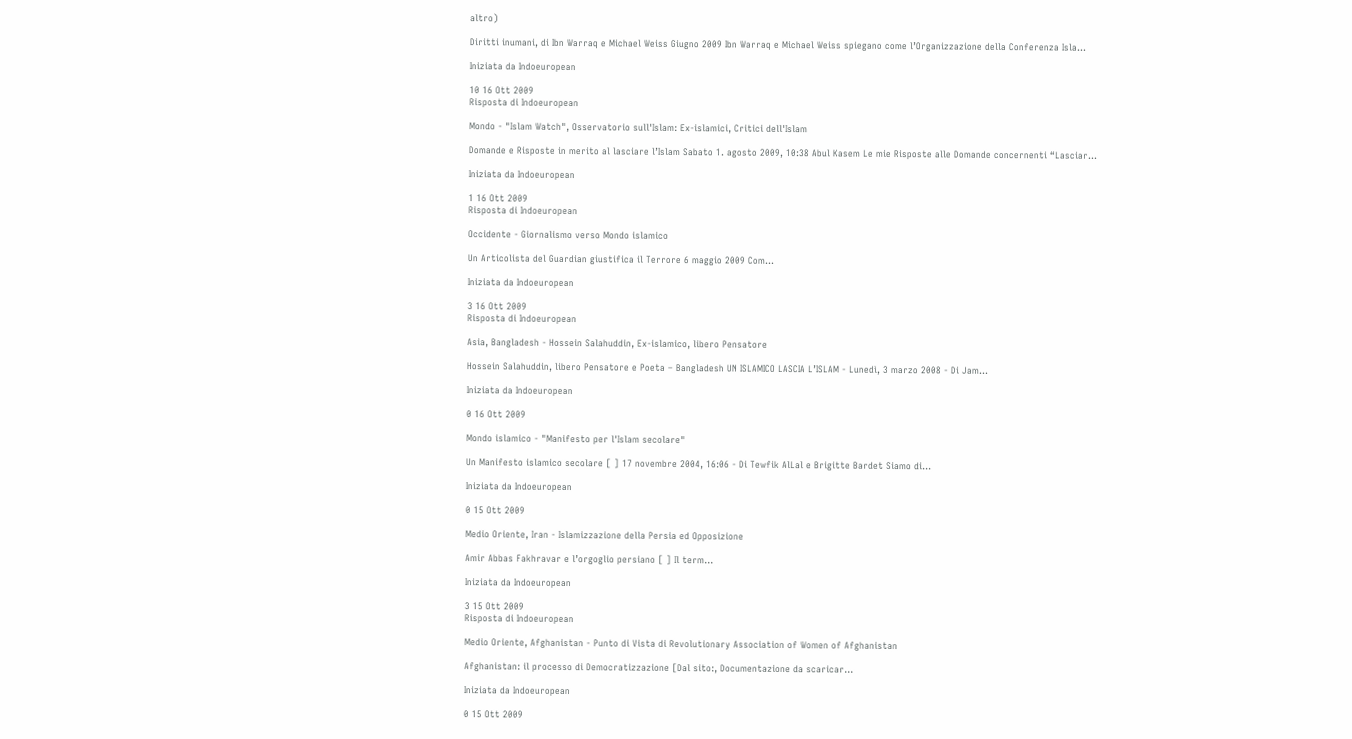altro)

Diritti inumani, di Ibn Warraq e Michael Weiss Giugno 2009 Ibn Warraq e Michael Weiss spiegano come l’Organizzazione della Conferenza Isla…

Iniziata da Indoeuropean

10 16 Ott 2009
Risposta di Indoeuropean

Mondo - "Islam Watch", Osservatorio sull'Islam: Ex-islamici, Critici dell'Islam

Domande e Risposte in merito al lasciare l’Islam Sabato 1. agosto 2009, 10:38 Abul Kasem Le mie Risposte alle Domande concernenti “Lasciar…

Iniziata da Indoeuropean

1 16 Ott 2009
Risposta di Indoeuropean

Occidente - Giornalismo verso Mondo islamico

Un Articolista del Guardian giustifica il Terrore 6 maggio 2009 Com…

Iniziata da Indoeuropean

3 16 Ott 2009
Risposta di Indoeuropean

Asia, Bangladesh - Hossein Salahuddin, Ex-islamico, libero Pensatore

Hossein Salahuddin, libero Pensatore e Poeta – Bangladesh UN ISLAMICO LASCIA L’ISLAM - Lunedì, 3 marzo 2008 - Di Jam…

Iniziata da Indoeuropean

0 16 Ott 2009

Mondo islamico - "Manifesto per l'Islam secolare"

Un Manifesto islamico secolare [ ] 17 novembre 2004, 16:06 - Di Tewfik AlLal e Brigitte Bardet Siamo di…

Iniziata da Indoeuropean

0 15 Ott 2009

Medio Oriente, Iran - Islamizzazione della Persia ed Opposizione

Amir Abbas Fakhravar e l’orgoglio persiano [ ] Il term…

Iniziata da Indoeuropean

3 15 Ott 2009
Risposta di Indoeuropean

Medio Oriente, Afghanistan - Punto di Vista di Revolutionary Association of Women of Afghanistan

Afghanistan: il processo di Democratizzazione [Dal sito:, Documentazione da scaricar…

Iniziata da Indoeuropean

0 15 Ott 2009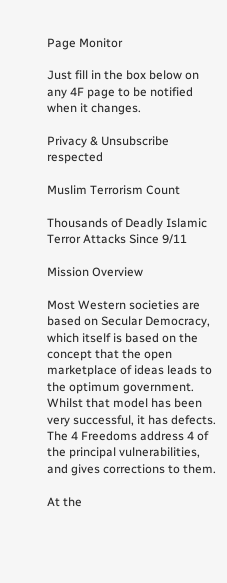Page Monitor

Just fill in the box below on any 4F page to be notified when it changes.

Privacy & Unsubscribe respected

Muslim Terrorism Count

Thousands of Deadly Islamic Terror Attacks Since 9/11

Mission Overview

Most Western societies are based on Secular Democracy, which itself is based on the concept that the open marketplace of ideas leads to the optimum government. Whilst that model has been very successful, it has defects. The 4 Freedoms address 4 of the principal vulnerabilities, and gives corrections to them.

At the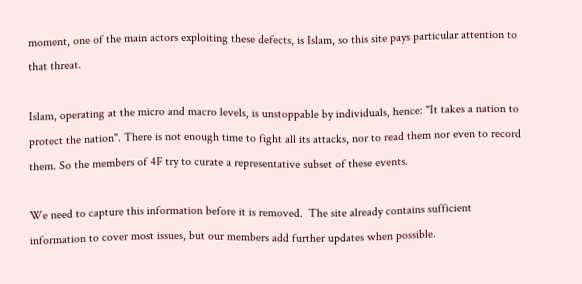moment, one of the main actors exploiting these defects, is Islam, so this site pays particular attention to that threat.

Islam, operating at the micro and macro levels, is unstoppable by individuals, hence: "It takes a nation to protect the nation". There is not enough time to fight all its attacks, nor to read them nor even to record them. So the members of 4F try to curate a representative subset of these events.

We need to capture this information before it is removed.  The site already contains sufficient information to cover most issues, but our members add further updates when possible.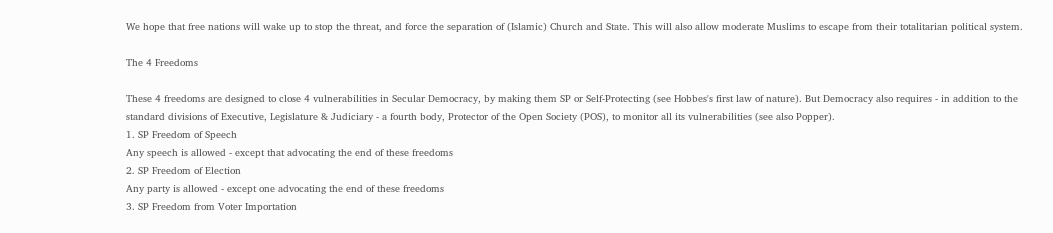We hope that free nations will wake up to stop the threat, and force the separation of (Islamic) Church and State. This will also allow moderate Muslims to escape from their totalitarian political system.

The 4 Freedoms

These 4 freedoms are designed to close 4 vulnerabilities in Secular Democracy, by making them SP or Self-Protecting (see Hobbes's first law of nature). But Democracy also requires - in addition to the standard divisions of Executive, Legislature & Judiciary - a fourth body, Protector of the Open Society (POS), to monitor all its vulnerabilities (see also Popper).
1. SP Freedom of Speech
Any speech is allowed - except that advocating the end of these freedoms
2. SP Freedom of Election
Any party is allowed - except one advocating the end of these freedoms
3. SP Freedom from Voter Importation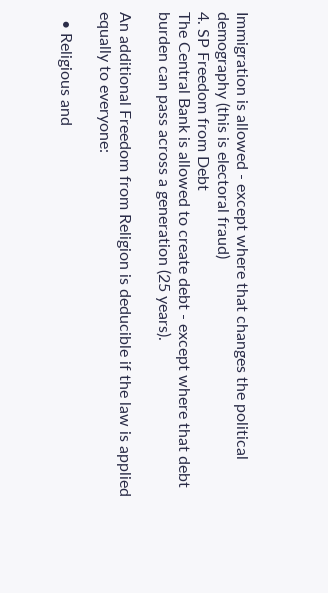Immigration is allowed - except where that changes the political demography (this is electoral fraud)
4. SP Freedom from Debt
The Central Bank is allowed to create debt - except where that debt burden can pass across a generation (25 years).

An additional Freedom from Religion is deducible if the law is applied equally to everyone:

  • Religious and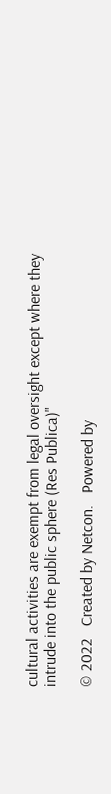cultural activities are exempt from legal oversight except where they intrude into the public sphere (Res Publica)"

© 2022   Created by Netcon.   Powered by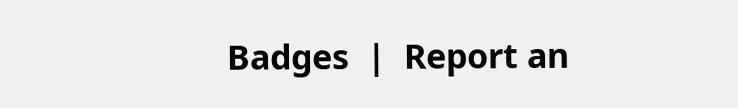Badges  |  Report an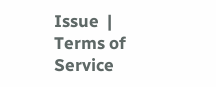Issue  |  Terms of Service